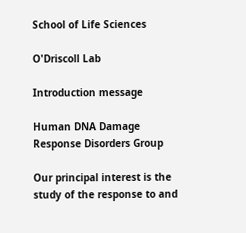School of Life Sciences

O'Driscoll Lab

Introduction message

Human DNA Damage Response Disorders Group

Our principal interest is the study of the response to and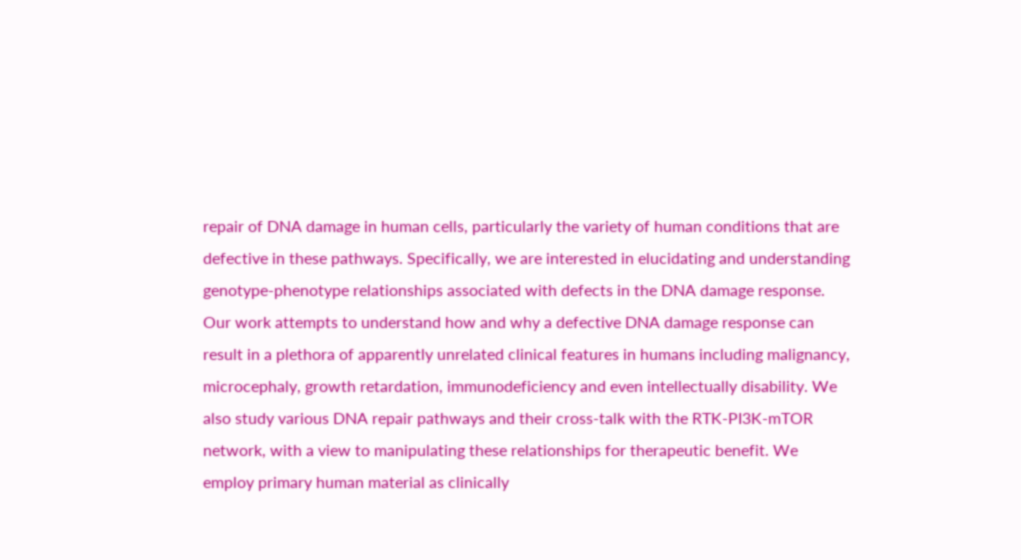repair of DNA damage in human cells, particularly the variety of human conditions that are defective in these pathways. Specifically, we are interested in elucidating and understanding genotype-phenotype relationships associated with defects in the DNA damage response. Our work attempts to understand how and why a defective DNA damage response can result in a plethora of apparently unrelated clinical features in humans including malignancy, microcephaly, growth retardation, immunodeficiency and even intellectually disability. We also study various DNA repair pathways and their cross-talk with the RTK-PI3K-mTOR network, with a view to manipulating these relationships for therapeutic benefit. We employ primary human material as clinically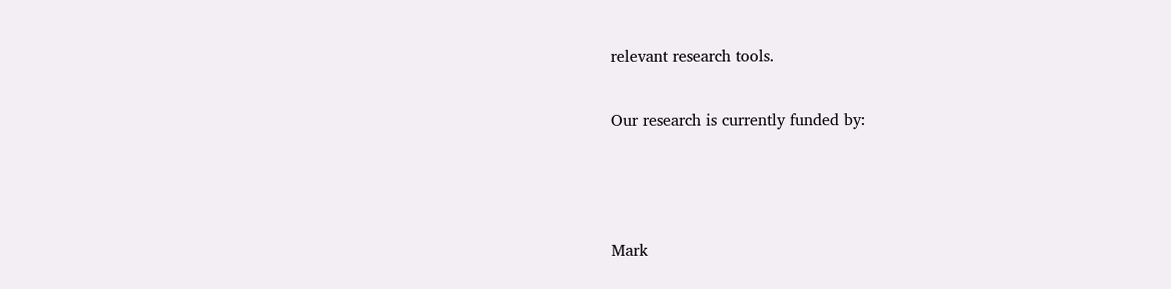relevant research tools.

Our research is currently funded by:



Mark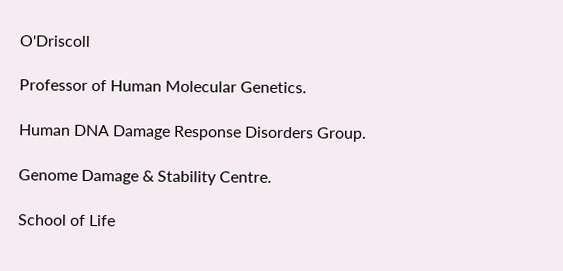O'Driscoll

Professor of Human Molecular Genetics.

Human DNA Damage Response Disorders Group.

Genome Damage & Stability Centre.

School of Life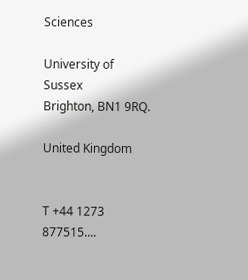Sciences

University of Sussex
Brighton, BN1 9RQ.

United Kingdom


T +44 1273 877515....